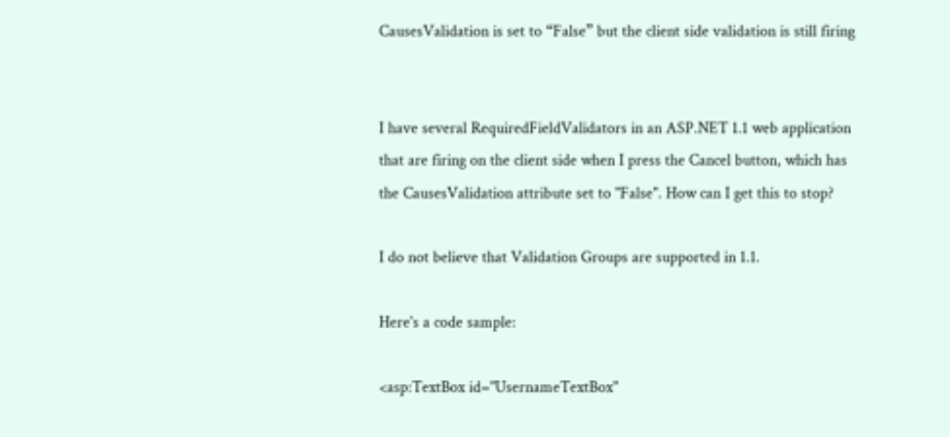CausesValidation is set to “False” but the client side validation is still firing


I have several RequiredFieldValidators in an ASP.NET 1.1 web application that are firing on the client side when I press the Cancel button, which has the CausesValidation attribute set to "False". How can I get this to stop?

I do not believe that Validation Groups are supported in 1.1.

Here's a code sample:

<asp:TextBox id="UsernameTextBox"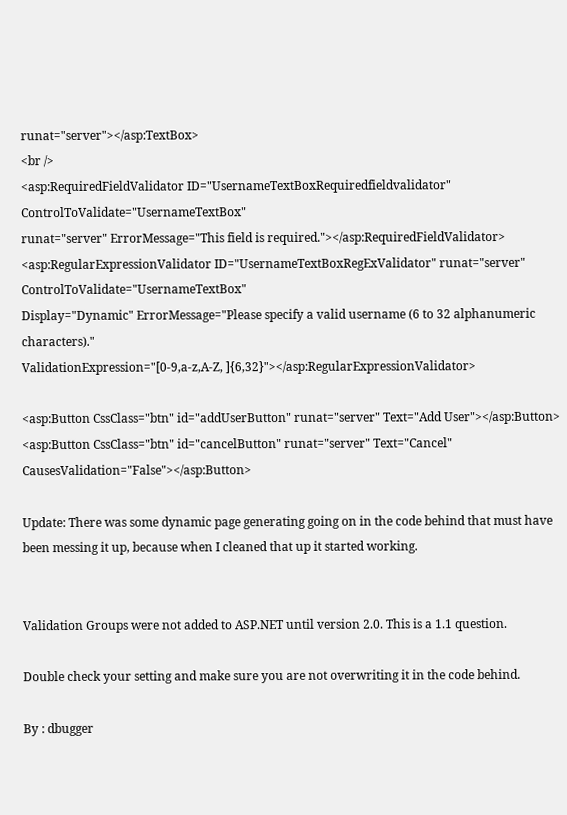runat="server"></asp:TextBox>
<br />
<asp:RequiredFieldValidator ID="UsernameTextBoxRequiredfieldvalidator" ControlToValidate="UsernameTextBox"
runat="server" ErrorMessage="This field is required."></asp:RequiredFieldValidator>
<asp:RegularExpressionValidator ID="UsernameTextBoxRegExValidator" runat="server" ControlToValidate="UsernameTextBox"
Display="Dynamic" ErrorMessage="Please specify a valid username (6 to 32 alphanumeric characters)."
ValidationExpression="[0-9,a-z,A-Z, ]{6,32}"></asp:RegularExpressionValidator>

<asp:Button CssClass="btn" id="addUserButton" runat="server" Text="Add User"></asp:Button>
<asp:Button CssClass="btn" id="cancelButton" runat="server" Text="Cancel" CausesValidation="False"></asp:Button>

Update: There was some dynamic page generating going on in the code behind that must have been messing it up, because when I cleaned that up it started working.


Validation Groups were not added to ASP.NET until version 2.0. This is a 1.1 question.

Double check your setting and make sure you are not overwriting it in the code behind.

By : dbugger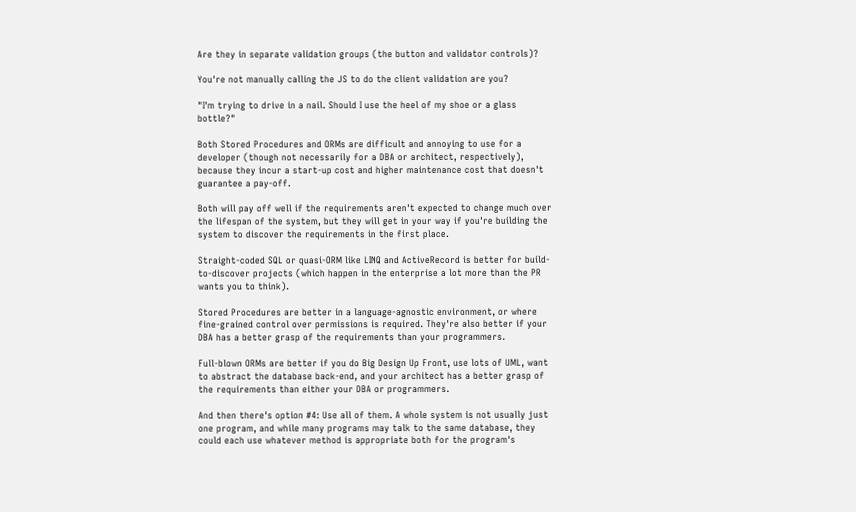Are they in separate validation groups (the button and validator controls)?

You're not manually calling the JS to do the client validation are you?

"I'm trying to drive in a nail. Should I use the heel of my shoe or a glass bottle?"

Both Stored Procedures and ORMs are difficult and annoying to use for a developer (though not necessarily for a DBA or architect, respectively), because they incur a start-up cost and higher maintenance cost that doesn't guarantee a pay-off.

Both will pay off well if the requirements aren't expected to change much over the lifespan of the system, but they will get in your way if you're building the system to discover the requirements in the first place.

Straight-coded SQL or quasi-ORM like LINQ and ActiveRecord is better for build-to-discover projects (which happen in the enterprise a lot more than the PR wants you to think).

Stored Procedures are better in a language-agnostic environment, or where fine-grained control over permissions is required. They're also better if your DBA has a better grasp of the requirements than your programmers.

Full-blown ORMs are better if you do Big Design Up Front, use lots of UML, want to abstract the database back-end, and your architect has a better grasp of the requirements than either your DBA or programmers.

And then there's option #4: Use all of them. A whole system is not usually just one program, and while many programs may talk to the same database, they could each use whatever method is appropriate both for the program's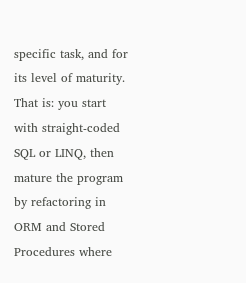specific task, and for its level of maturity. That is: you start with straight-coded SQL or LINQ, then mature the program by refactoring in ORM and Stored Procedures where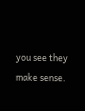you see they make sense.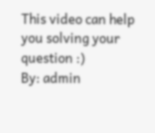This video can help you solving your question :)
By: admin